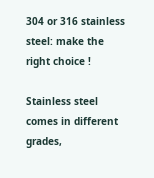304 or 316 stainless steel: make the right choice !

Stainless steel comes in different grades,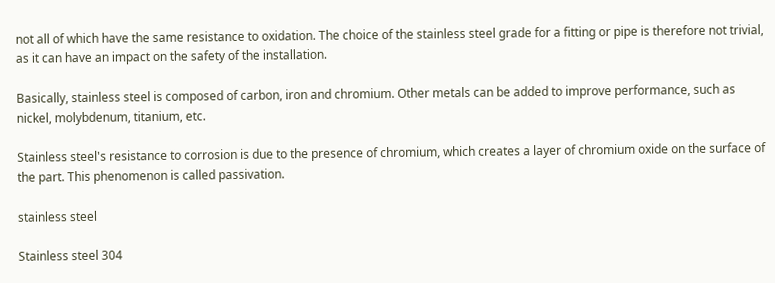not all of which have the same resistance to oxidation. The choice of the stainless steel grade for a fitting or pipe is therefore not trivial, as it can have an impact on the safety of the installation.

Basically, stainless steel is composed of carbon, iron and chromium. Other metals can be added to improve performance, such as nickel, molybdenum, titanium, etc.

Stainless steel's resistance to corrosion is due to the presence of chromium, which creates a layer of chromium oxide on the surface of the part. This phenomenon is called passivation.

stainless steel

Stainless steel 304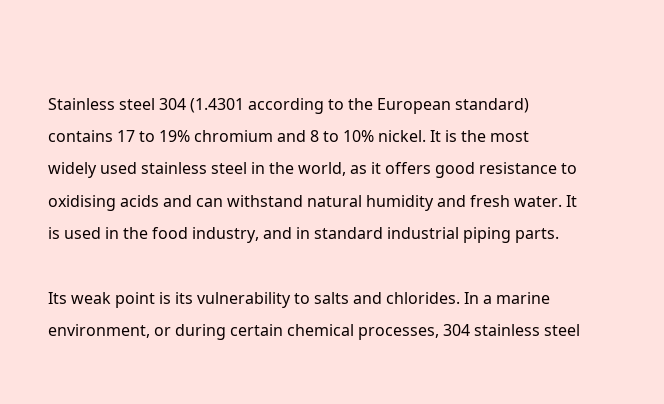Stainless steel 304 (1.4301 according to the European standard) contains 17 to 19% chromium and 8 to 10% nickel. It is the most widely used stainless steel in the world, as it offers good resistance to oxidising acids and can withstand natural humidity and fresh water. It is used in the food industry, and in standard industrial piping parts.

Its weak point is its vulnerability to salts and chlorides. In a marine environment, or during certain chemical processes, 304 stainless steel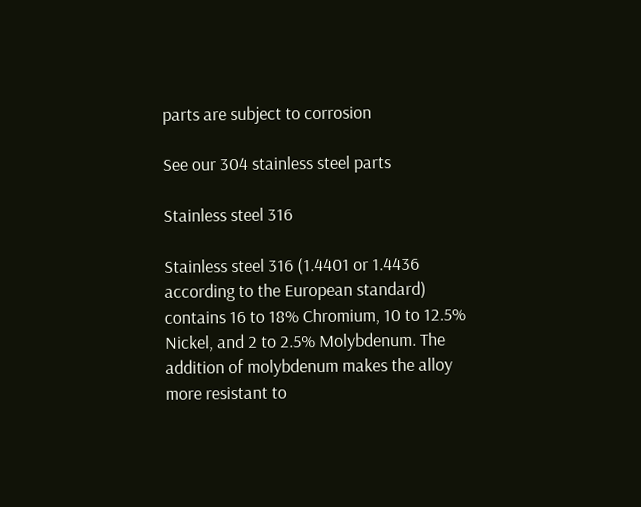parts are subject to corrosion

See our 304 stainless steel parts

Stainless steel 316

Stainless steel 316 (1.4401 or 1.4436 according to the European standard) contains 16 to 18% Chromium, 10 to 12.5% Nickel, and 2 to 2.5% Molybdenum. The addition of molybdenum makes the alloy more resistant to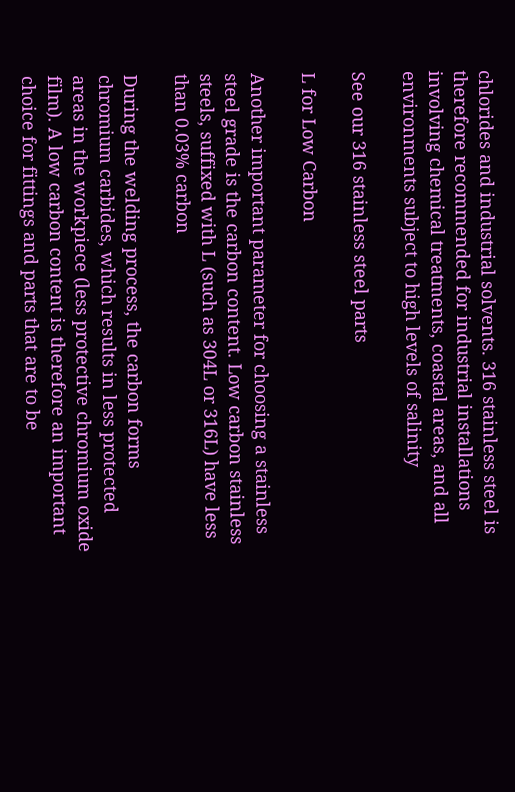chlorides and industrial solvents. 316 stainless steel is therefore recommended for industrial installations involving chemical treatments, coastal areas, and all environments subject to high levels of salinity

See our 316 stainless steel parts

L for Low Carbon

Another important parameter for choosing a stainless steel grade is the carbon content. Low carbon stainless steels, suffixed with L (such as 304L or 316L) have less than 0.03% carbon

During the welding process, the carbon forms chromium carbides, which results in less protected areas in the workpiece (less protective chromium oxide film). A low carbon content is therefore an important choice for fittings and parts that are to be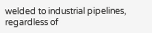welded to industrial pipelines, regardless of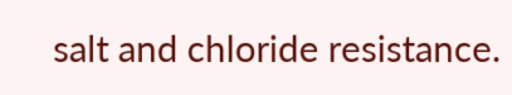salt and chloride resistance.